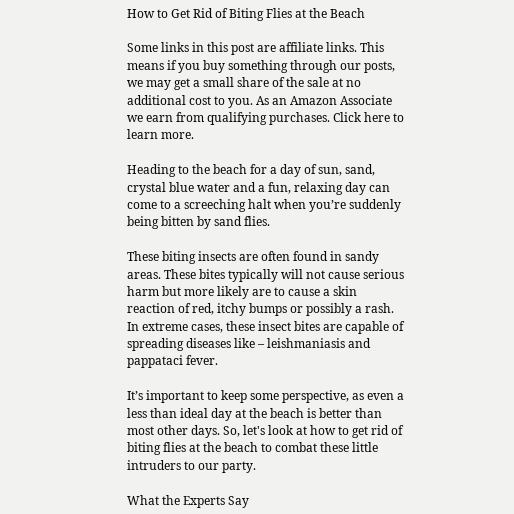How to Get Rid of Biting Flies at the Beach

Some links in this post are affiliate links. This means if you buy something through our posts, we may get a small share of the sale at no additional cost to you. As an Amazon Associate we earn from qualifying purchases. Click here to learn more.

Heading to the beach for a day of sun, sand, crystal blue water and a fun, relaxing day can come to a screeching halt when you’re suddenly being bitten by sand flies.

These biting insects are often found in sandy areas. These bites typically will not cause serious harm but more likely are to cause a skin reaction of red, itchy bumps or possibly a rash. In extreme cases, these insect bites are capable of spreading diseases like – leishmaniasis and pappataci fever.

It’s important to keep some perspective, as even a less than ideal day at the beach is better than most other days. So, let's look at how to get rid of biting flies at the beach to combat these little intruders to our party.

What the Experts Say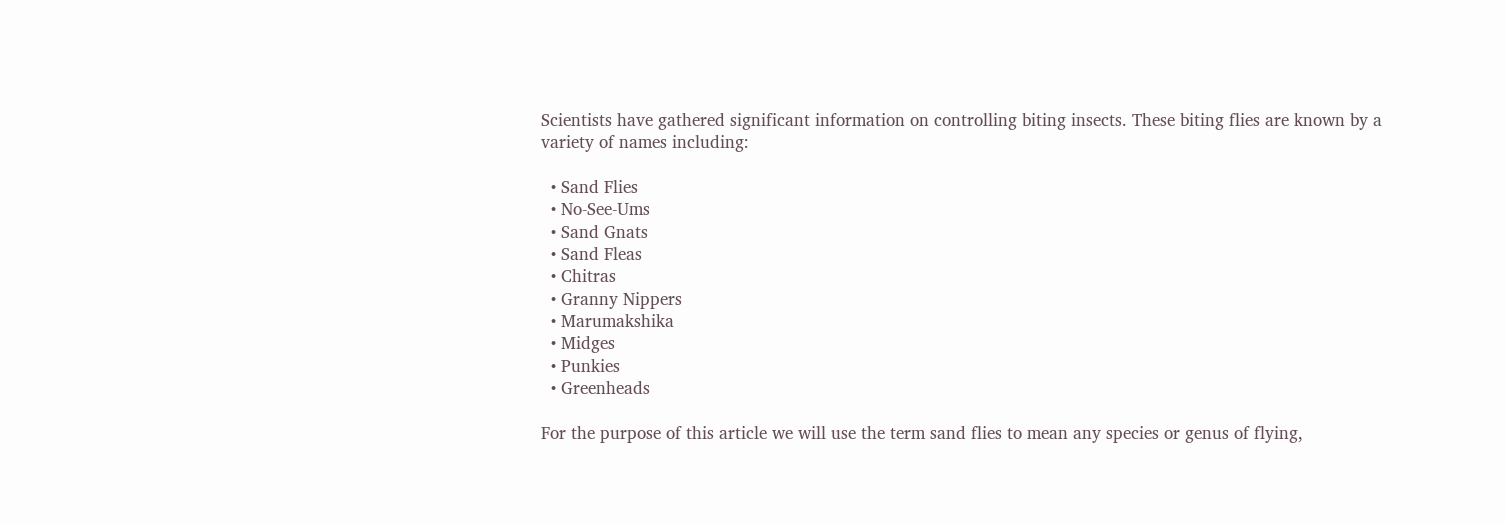Scientists have gathered significant information on controlling biting insects. These biting flies are known by a variety of names including:

  • Sand Flies
  • No-See-Ums
  • Sand Gnats
  • Sand Fleas
  • Chitras
  • Granny Nippers
  • Marumakshika
  • Midges
  • Punkies
  • Greenheads

For the purpose of this article we will use the term sand flies to mean any species or genus of flying,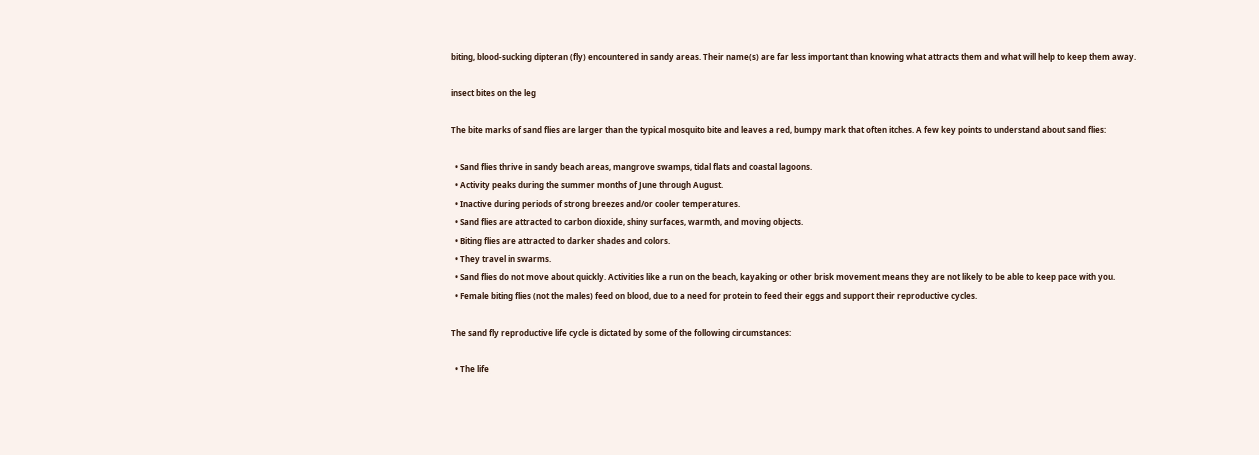biting, blood-sucking dipteran (fly) encountered in sandy areas. Their name(s) are far less important than knowing what attracts them and what will help to keep them away.

insect bites on the leg

The bite marks of sand flies are larger than the typical mosquito bite and leaves a red, bumpy mark that often itches. A few key points to understand about sand flies:

  • Sand flies thrive in sandy beach areas, mangrove swamps, tidal flats and coastal lagoons.
  • Activity peaks during the summer months of June through August.
  • Inactive during periods of strong breezes and/or cooler temperatures.
  • Sand flies are attracted to carbon dioxide, shiny surfaces, warmth, and moving objects.
  • Biting flies are attracted to darker shades and colors.
  • They travel in swarms.
  • Sand flies do not move about quickly. Activities like a run on the beach, kayaking or other brisk movement means they are not likely to be able to keep pace with you.
  • Female biting flies (not the males) feed on blood, due to a need for protein to feed their eggs and support their reproductive cycles.

The sand fly reproductive life cycle is dictated by some of the following circumstances:

  • The life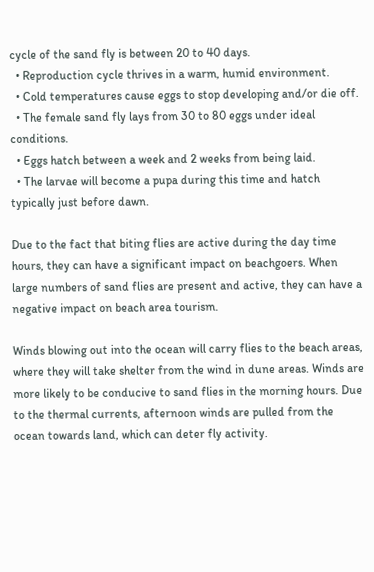cycle of the sand fly is between 20 to 40 days.
  • Reproduction cycle thrives in a warm, humid environment.
  • Cold temperatures cause eggs to stop developing and/or die off.
  • The female sand fly lays from 30 to 80 eggs under ideal conditions.
  • Eggs hatch between a week and 2 weeks from being laid.
  • The larvae will become a pupa during this time and hatch typically just before dawn.

Due to the fact that biting flies are active during the day time hours, they can have a significant impact on beachgoers. When large numbers of sand flies are present and active, they can have a negative impact on beach area tourism.

Winds blowing out into the ocean will carry flies to the beach areas, where they will take shelter from the wind in dune areas. Winds are more likely to be conducive to sand flies in the morning hours. Due to the thermal currents, afternoon winds are pulled from the ocean towards land, which can deter fly activity.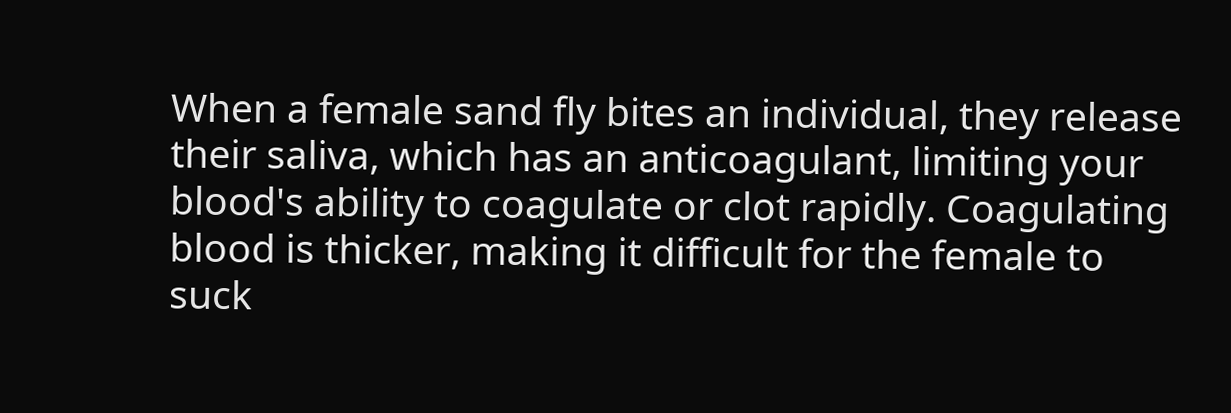When a female sand fly bites an individual, they release their saliva, which has an anticoagulant, limiting your blood's ability to coagulate or clot rapidly. Coagulating blood is thicker, making it difficult for the female to suck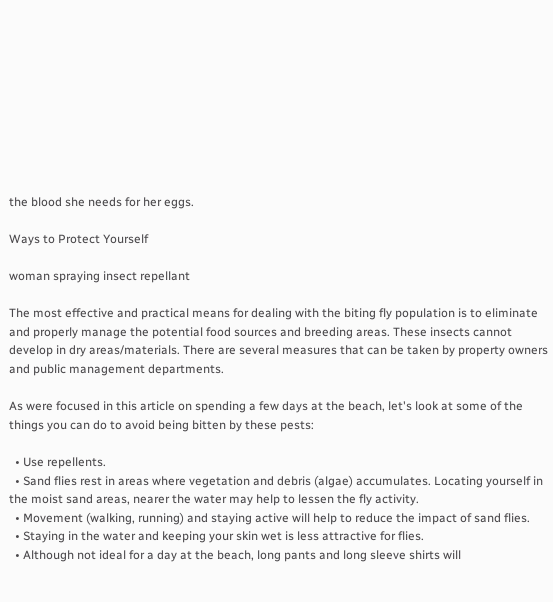the blood she needs for her eggs.

Ways to Protect Yourself

woman spraying insect repellant

The most effective and practical means for dealing with the biting fly population is to eliminate and properly manage the potential food sources and breeding areas. These insects cannot develop in dry areas/materials. There are several measures that can be taken by property owners and public management departments.

As were focused in this article on spending a few days at the beach, let's look at some of the things you can do to avoid being bitten by these pests:

  • Use repellents.
  • Sand flies rest in areas where vegetation and debris (algae) accumulates. Locating yourself in the moist sand areas, nearer the water may help to lessen the fly activity.
  • Movement (walking, running) and staying active will help to reduce the impact of sand flies.
  • Staying in the water and keeping your skin wet is less attractive for flies.
  • Although not ideal for a day at the beach, long pants and long sleeve shirts will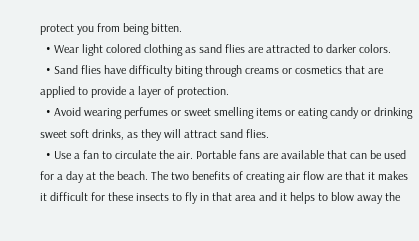protect you from being bitten.
  • Wear light colored clothing as sand flies are attracted to darker colors.
  • Sand flies have difficulty biting through creams or cosmetics that are applied to provide a layer of protection.
  • Avoid wearing perfumes or sweet smelling items or eating candy or drinking sweet soft drinks, as they will attract sand flies.
  • Use a fan to circulate the air. Portable fans are available that can be used for a day at the beach. The two benefits of creating air flow are that it makes it difficult for these insects to fly in that area and it helps to blow away the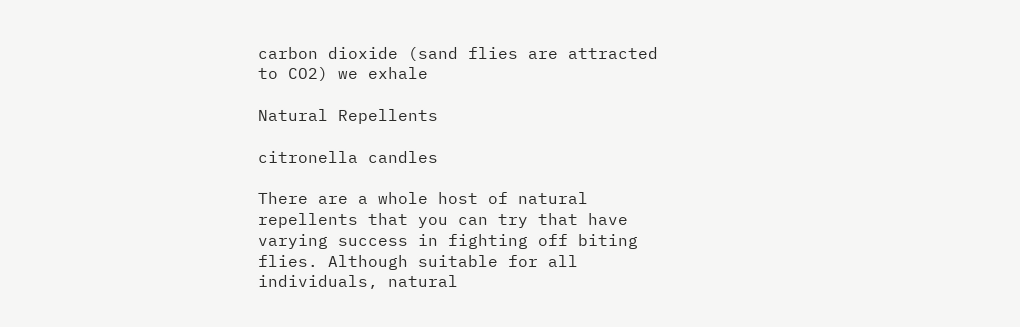carbon dioxide (sand flies are attracted to CO2) we exhale

Natural Repellents

citronella candles

There are a whole host of natural repellents that you can try that have varying success in fighting off biting flies. Although suitable for all individuals, natural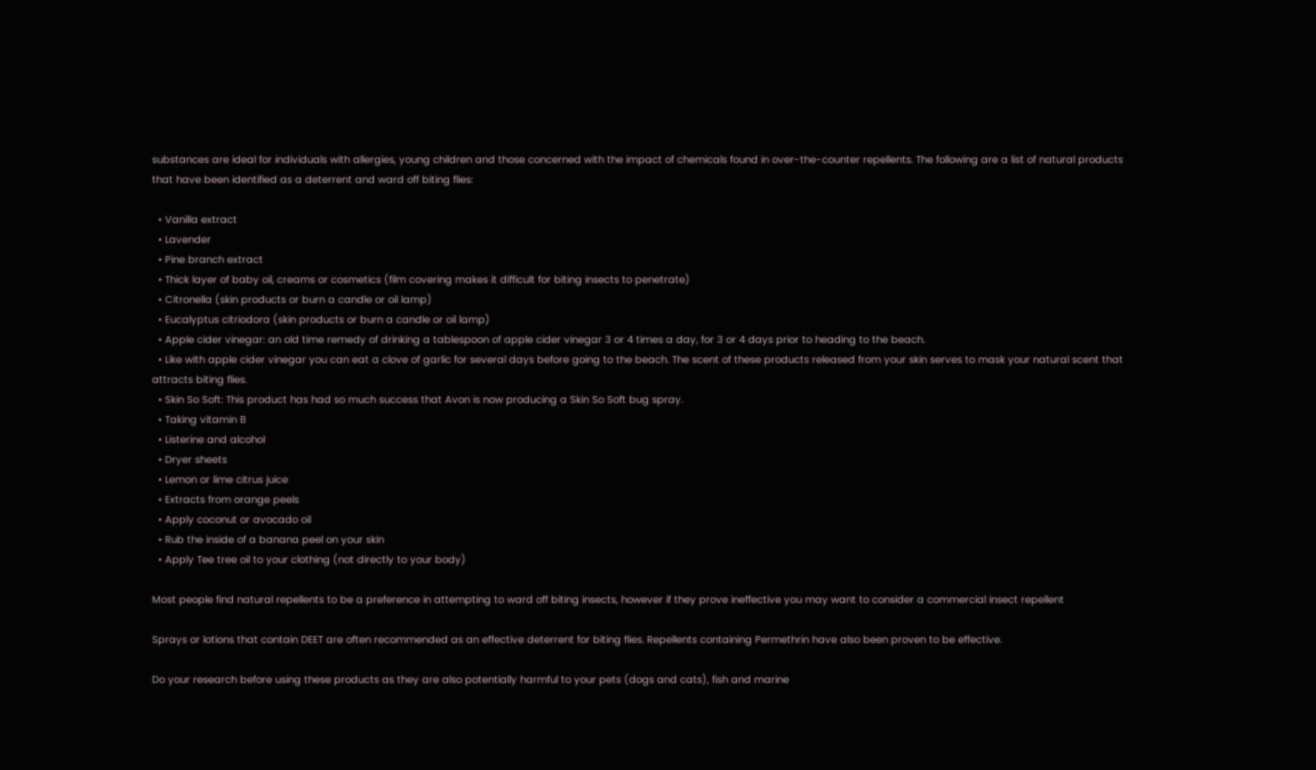substances are ideal for individuals with allergies, young children and those concerned with the impact of chemicals found in over-the-counter repellents. The following are a list of natural products that have been identified as a deterrent and ward off biting flies:

  • Vanilla extract
  • Lavender
  • Pine branch extract
  • Thick layer of baby oil, creams or cosmetics (film covering makes it difficult for biting insects to penetrate)
  • Citronella (skin products or burn a candle or oil lamp)
  • Eucalyptus citriodora (skin products or burn a candle or oil lamp)
  • Apple cider vinegar: an old time remedy of drinking a tablespoon of apple cider vinegar 3 or 4 times a day, for 3 or 4 days prior to heading to the beach.
  • Like with apple cider vinegar you can eat a clove of garlic for several days before going to the beach. The scent of these products released from your skin serves to mask your natural scent that attracts biting flies.
  • Skin So Soft: This product has had so much success that Avon is now producing a Skin So Soft bug spray.
  • Taking vitamin B
  • Listerine and alcohol
  • Dryer sheets
  • Lemon or lime citrus juice
  • Extracts from orange peels
  • Apply coconut or avocado oil
  • Rub the inside of a banana peel on your skin
  • Apply Tee tree oil to your clothing (not directly to your body)

Most people find natural repellents to be a preference in attempting to ward off biting insects, however if they prove ineffective you may want to consider a commercial insect repellent

Sprays or lotions that contain DEET are often recommended as an effective deterrent for biting flies. Repellents containing Permethrin have also been proven to be effective.

Do your research before using these products as they are also potentially harmful to your pets (dogs and cats), fish and marine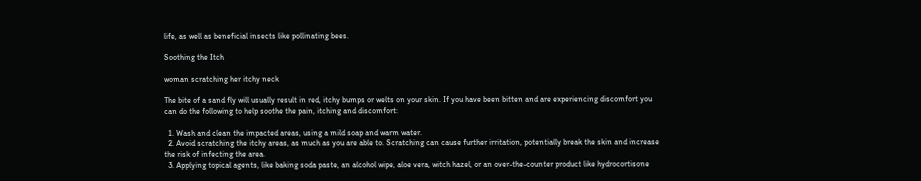life, as well as beneficial insects like pollinating bees.

Soothing the Itch

woman scratching her itchy neck

The bite of a sand fly will usually result in red, itchy bumps or welts on your skin. If you have been bitten and are experiencing discomfort you can do the following to help soothe the pain, itching and discomfort:

  1. Wash and clean the impacted areas, using a mild soap and warm water.
  2. Avoid scratching the itchy areas, as much as you are able to. Scratching can cause further irritation, potentially break the skin and increase the risk of infecting the area.
  3. Applying topical agents, like baking soda paste, an alcohol wipe, aloe vera, witch hazel, or an over-the-counter product like hydrocortisone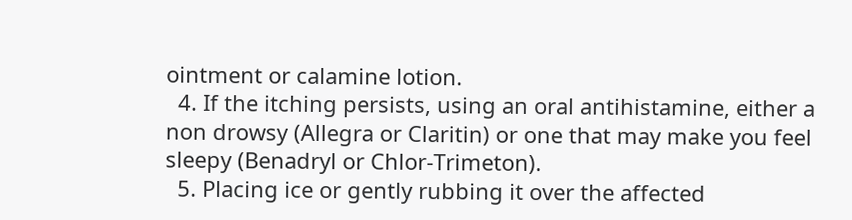ointment or calamine lotion.
  4. If the itching persists, using an oral antihistamine, either a non drowsy (Allegra or Claritin) or one that may make you feel sleepy (Benadryl or Chlor-Trimeton).
  5. Placing ice or gently rubbing it over the affected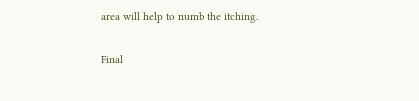area will help to numb the itching.

Final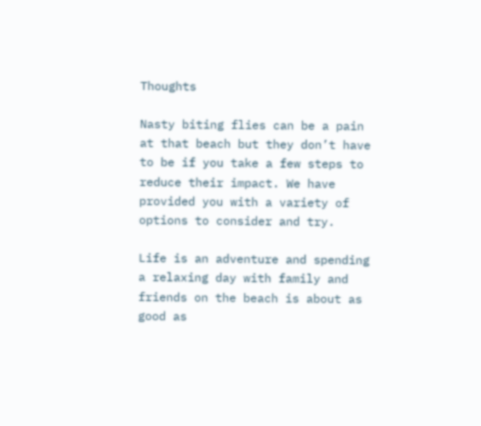Thoughts

Nasty biting flies can be a pain at that beach but they don’t have to be if you take a few steps to reduce their impact. We have provided you with a variety of options to consider and try.

Life is an adventure and spending a relaxing day with family and friends on the beach is about as good as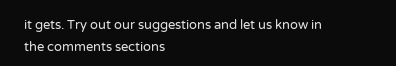it gets. Try out our suggestions and let us know in the comments sections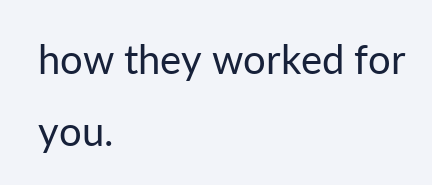how they worked for you.